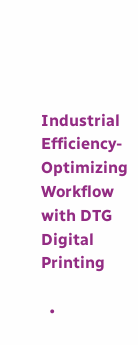Industrial Efficiency- Optimizing Workflow with DTG Digital Printing

  •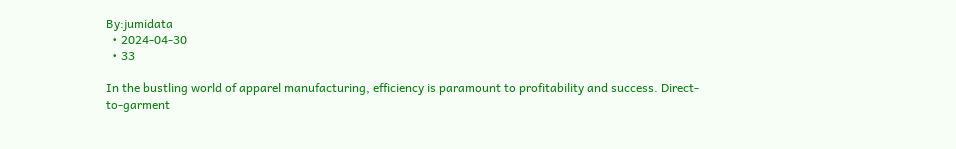By:jumidata
  • 2024-04-30
  • 33

In the bustling world of apparel manufacturing, efficiency is paramount to profitability and success. Direct-to-garment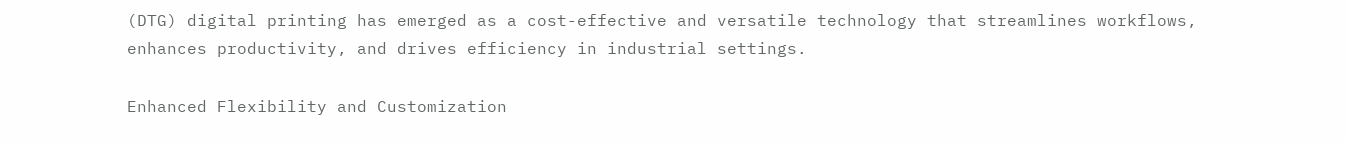(DTG) digital printing has emerged as a cost-effective and versatile technology that streamlines workflows, enhances productivity, and drives efficiency in industrial settings.

Enhanced Flexibility and Customization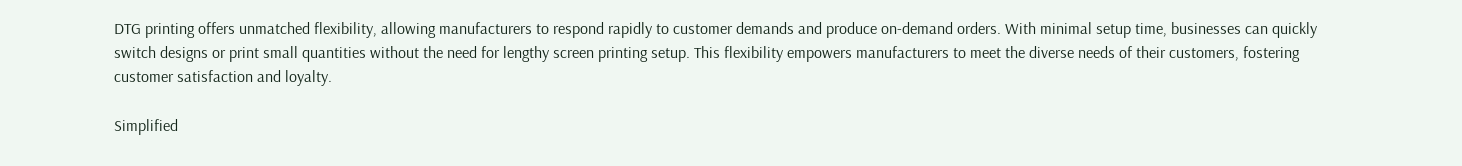DTG printing offers unmatched flexibility, allowing manufacturers to respond rapidly to customer demands and produce on-demand orders. With minimal setup time, businesses can quickly switch designs or print small quantities without the need for lengthy screen printing setup. This flexibility empowers manufacturers to meet the diverse needs of their customers, fostering customer satisfaction and loyalty.

Simplified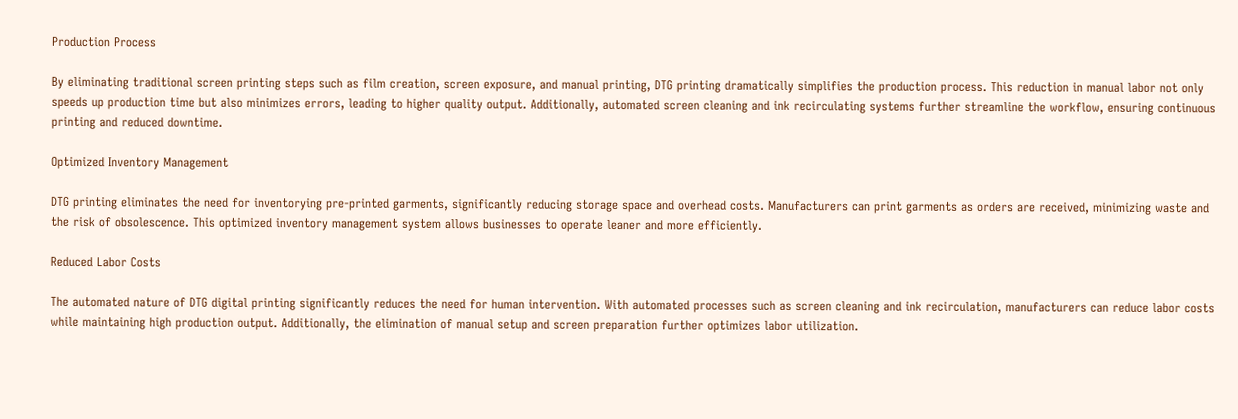Production Process

By eliminating traditional screen printing steps such as film creation, screen exposure, and manual printing, DTG printing dramatically simplifies the production process. This reduction in manual labor not only speeds up production time but also minimizes errors, leading to higher quality output. Additionally, automated screen cleaning and ink recirculating systems further streamline the workflow, ensuring continuous printing and reduced downtime.

Optimized Inventory Management

DTG printing eliminates the need for inventorying pre-printed garments, significantly reducing storage space and overhead costs. Manufacturers can print garments as orders are received, minimizing waste and the risk of obsolescence. This optimized inventory management system allows businesses to operate leaner and more efficiently.

Reduced Labor Costs

The automated nature of DTG digital printing significantly reduces the need for human intervention. With automated processes such as screen cleaning and ink recirculation, manufacturers can reduce labor costs while maintaining high production output. Additionally, the elimination of manual setup and screen preparation further optimizes labor utilization.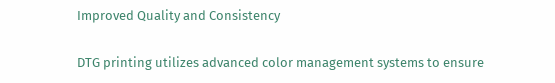Improved Quality and Consistency

DTG printing utilizes advanced color management systems to ensure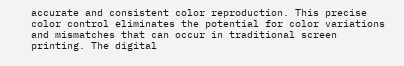accurate and consistent color reproduction. This precise color control eliminates the potential for color variations and mismatches that can occur in traditional screen printing. The digital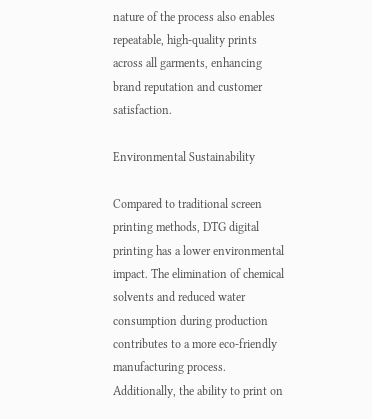nature of the process also enables repeatable, high-quality prints across all garments, enhancing brand reputation and customer satisfaction.

Environmental Sustainability

Compared to traditional screen printing methods, DTG digital printing has a lower environmental impact. The elimination of chemical solvents and reduced water consumption during production contributes to a more eco-friendly manufacturing process. Additionally, the ability to print on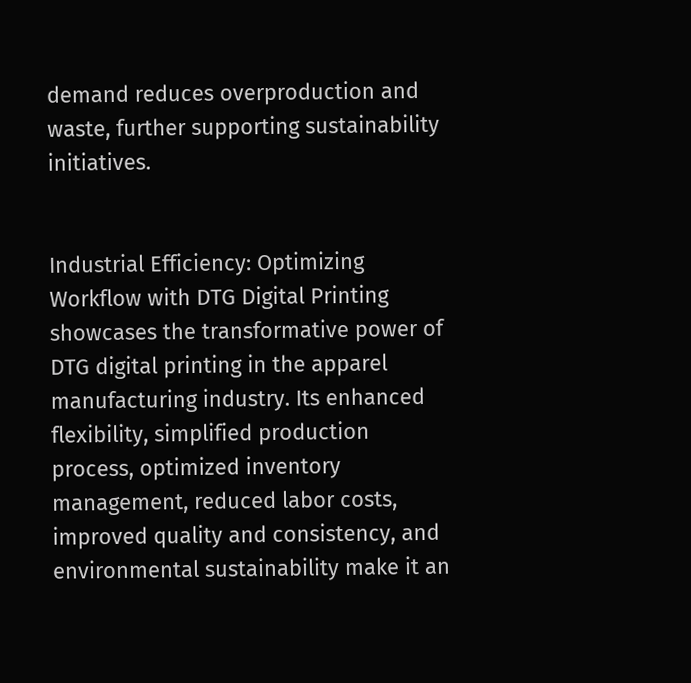demand reduces overproduction and waste, further supporting sustainability initiatives.


Industrial Efficiency: Optimizing Workflow with DTG Digital Printing showcases the transformative power of DTG digital printing in the apparel manufacturing industry. Its enhanced flexibility, simplified production process, optimized inventory management, reduced labor costs, improved quality and consistency, and environmental sustainability make it an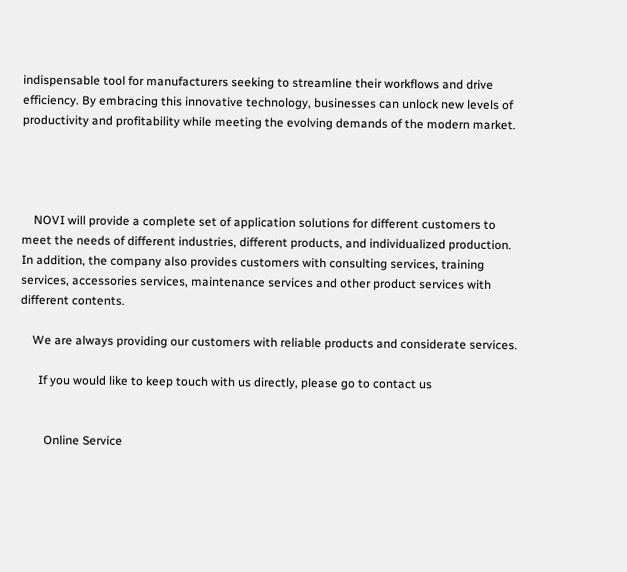indispensable tool for manufacturers seeking to streamline their workflows and drive efficiency. By embracing this innovative technology, businesses can unlock new levels of productivity and profitability while meeting the evolving demands of the modern market.




    NOVI will provide a complete set of application solutions for different customers to meet the needs of different industries, different products, and individualized production. In addition, the company also provides customers with consulting services, training services, accessories services, maintenance services and other product services with different contents.

    We are always providing our customers with reliable products and considerate services.

      If you would like to keep touch with us directly, please go to contact us


        Online Service